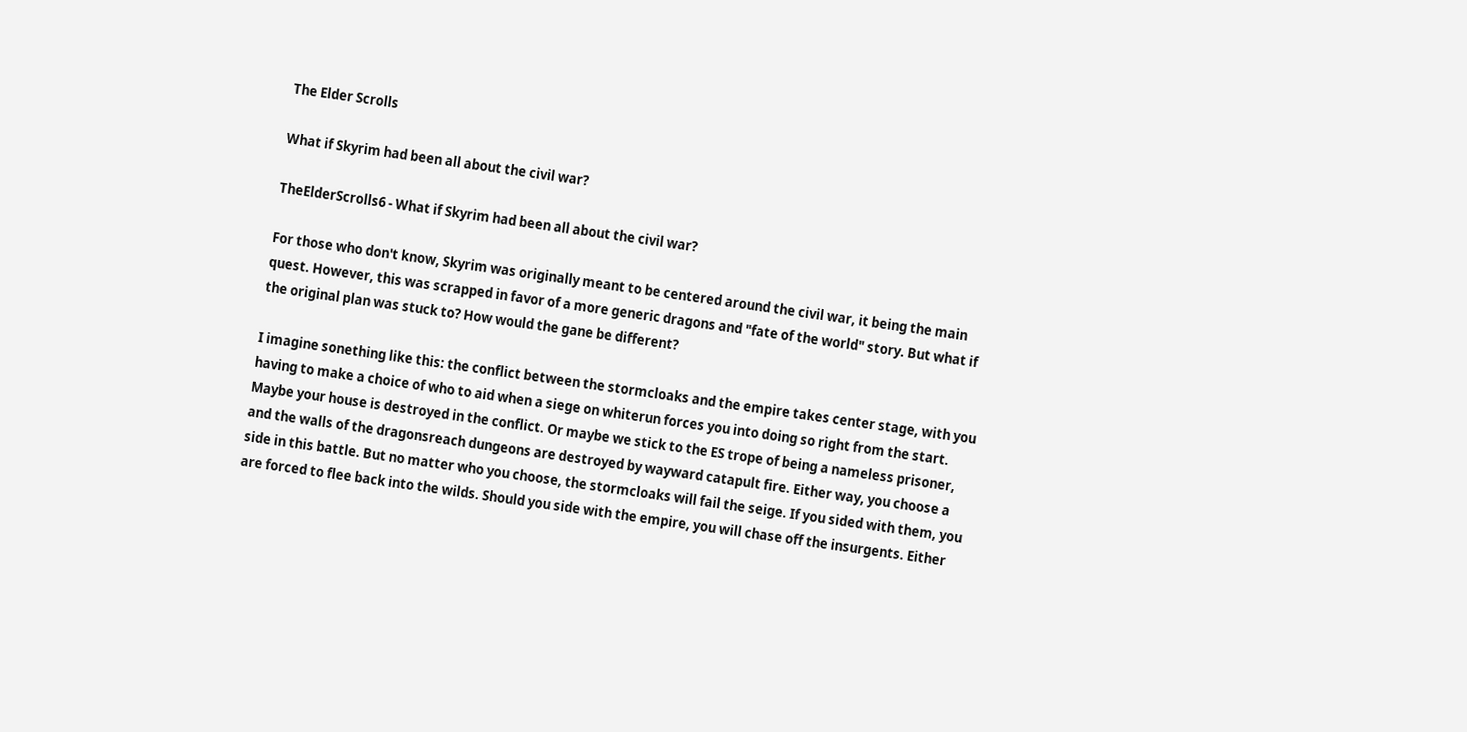The Elder Scrolls

What if Skyrim had been all about the civil war?

TheElderScrolls6 - What if Skyrim had been all about the civil war?

For those who don't know, Skyrim was originally meant to be centered around the civil war, it being the main quest. However, this was scrapped in favor of a more generic dragons and "fate of the world" story. But what if the original plan was stuck to? How would the gane be different?

I imagine sonething like this: the conflict between the stormcloaks and the empire takes center stage, with you having to make a choice of who to aid when a siege on whiterun forces you into doing so right from the start. Maybe your house is destroyed in the conflict. Or maybe we stick to the ES trope of being a nameless prisoner, and the walls of the dragonsreach dungeons are destroyed by wayward catapult fire. Either way, you choose a side in this battle. But no matter who you choose, the stormcloaks will fail the seige. If you sided with them, you are forced to flee back into the wilds. Should you side with the empire, you will chase off the insurgents. Either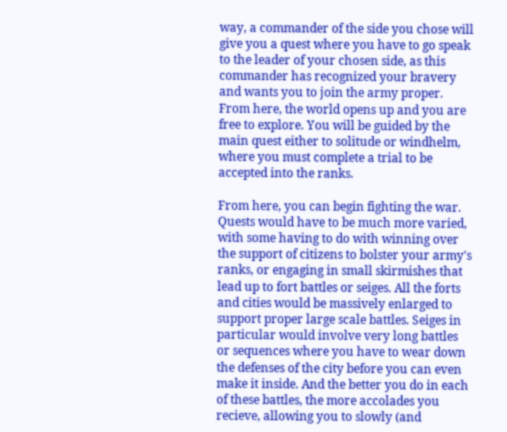way, a commander of the side you chose will give you a quest where you have to go speak to the leader of your chosen side, as this commander has recognized your bravery and wants you to join the army proper. From here, the world opens up and you are free to explore. You will be guided by the main quest either to solitude or windhelm, where you must complete a trial to be accepted into the ranks.

From here, you can begin fighting the war. Quests would have to be much more varied, with some having to do with winning over the support of citizens to bolster your army's ranks, or engaging in small skirmishes that lead up to fort battles or seiges. All the forts and cities would be massively enlarged to support proper large scale battles. Seiges in particular would involve very long battles or sequences where you have to wear down the defenses of the city before you can even make it inside. And the better you do in each of these battles, the more accolades you recieve, allowing you to slowly (and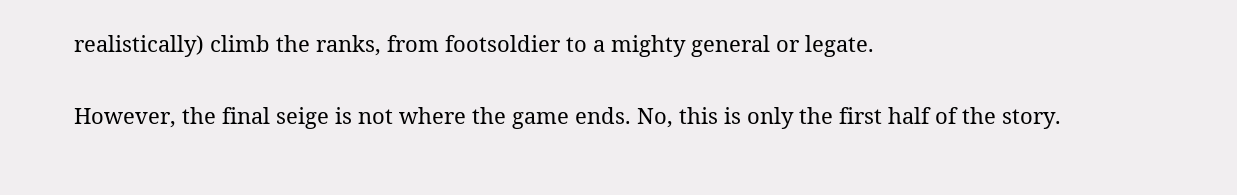realistically) climb the ranks, from footsoldier to a mighty general or legate.


However, the final seige is not where the game ends. No, this is only the first half of the story.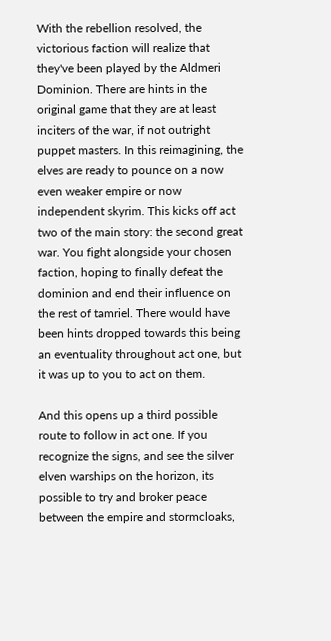With the rebellion resolved, the victorious faction will realize that they've been played by the Aldmeri Dominion. There are hints in the original game that they are at least inciters of the war, if not outright puppet masters. In this reimagining, the elves are ready to pounce on a now even weaker empire or now independent skyrim. This kicks off act two of the main story: the second great war. You fight alongside your chosen faction, hoping to finally defeat the dominion and end their influence on the rest of tamriel. There would have been hints dropped towards this being an eventuality throughout act one, but it was up to you to act on them.

And this opens up a third possible route to follow in act one. If you recognize the signs, and see the silver elven warships on the horizon, its possible to try and broker peace between the empire and stormcloaks,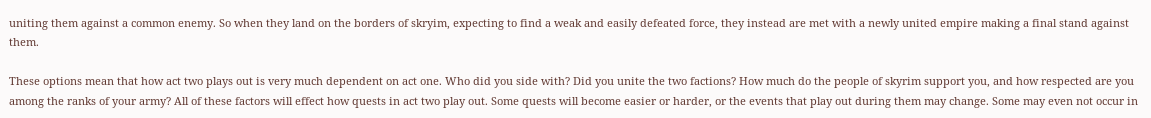uniting them against a common enemy. So when they land on the borders of skryim, expecting to find a weak and easily defeated force, they instead are met with a newly united empire making a final stand against them.

These options mean that how act two plays out is very much dependent on act one. Who did you side with? Did you unite the two factions? How much do the people of skyrim support you, and how respected are you among the ranks of your army? All of these factors will effect how quests in act two play out. Some quests will become easier or harder, or the events that play out during them may change. Some may even not occur in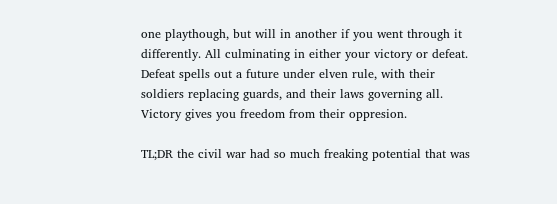one playthough, but will in another if you went through it differently. All culminating in either your victory or defeat. Defeat spells out a future under elven rule, with their soldiers replacing guards, and their laws governing all. Victory gives you freedom from their oppresion.

TL;DR the civil war had so much freaking potential that was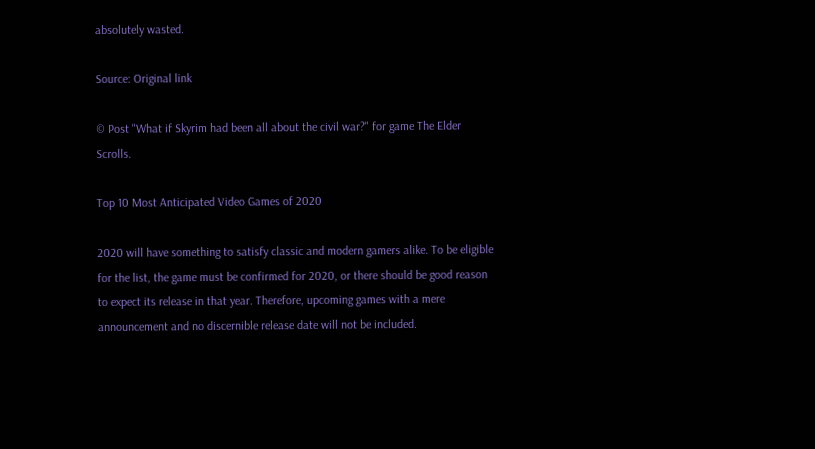absolutely wasted.

Source: Original link

© Post "What if Skyrim had been all about the civil war?" for game The Elder Scrolls.

Top 10 Most Anticipated Video Games of 2020

2020 will have something to satisfy classic and modern gamers alike. To be eligible for the list, the game must be confirmed for 2020, or there should be good reason to expect its release in that year. Therefore, upcoming games with a mere announcement and no discernible release date will not be included.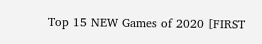Top 15 NEW Games of 2020 [FIRST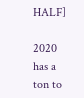HALF]

2020 has a ton to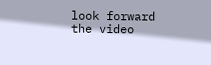look forward the video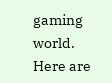gaming world. Here are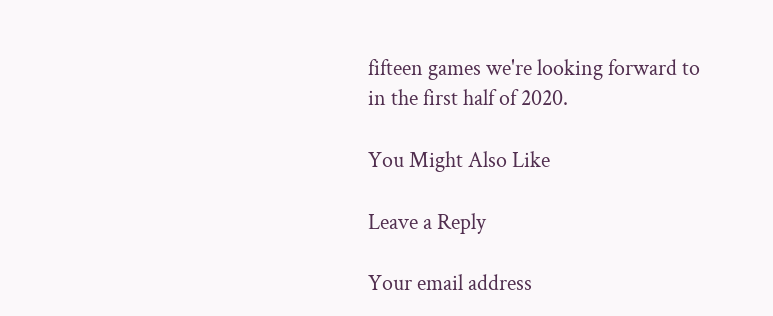fifteen games we're looking forward to in the first half of 2020.

You Might Also Like

Leave a Reply

Your email address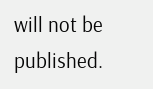will not be published.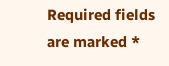Required fields are marked *